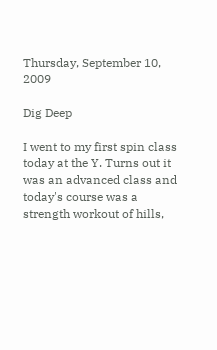Thursday, September 10, 2009

Dig Deep

I went to my first spin class today at the Y. Turns out it was an advanced class and today's course was a strength workout of hills,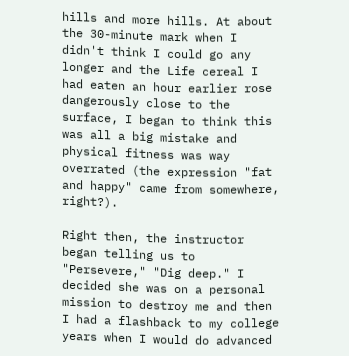hills and more hills. At about the 30-minute mark when I didn't think I could go any longer and the Life cereal I had eaten an hour earlier rose dangerously close to the surface, I began to think this was all a big mistake and physical fitness was way overrated (the expression "fat and happy" came from somewhere, right?).

Right then, the instructor began telling us to "Persevere," "Dig deep." I decided she was on a personal mission to destroy me and then I had a flashback to my college years when I would do advanced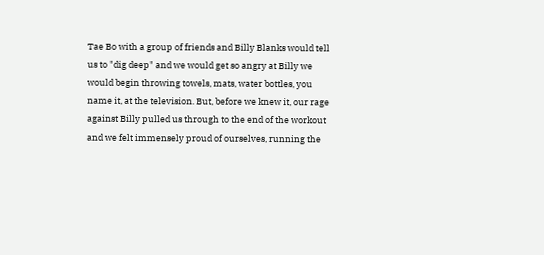Tae Bo with a group of friends and Billy Blanks would tell us to "dig deep" and we would get so angry at Billy we would begin throwing towels, mats, water bottles, you name it, at the television. But, before we knew it, our rage against Billy pulled us through to the end of the workout and we felt immensely proud of ourselves, running the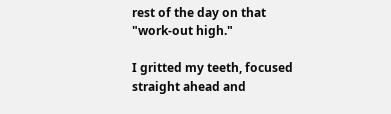rest of the day on that "work-out high."

I gritted my teeth, focused straight ahead and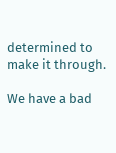determined to make it through.

We have a bad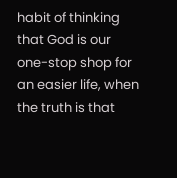habit of thinking that God is our one-stop shop for an easier life, when the truth is that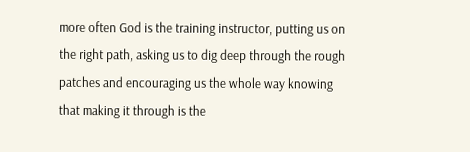more often God is the training instructor, putting us on the right path, asking us to dig deep through the rough patches and encouraging us the whole way knowing that making it through is the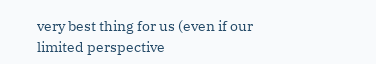very best thing for us (even if our limited perspective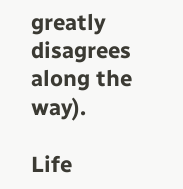greatly disagrees along the way).

Life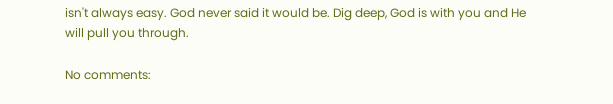isn't always easy. God never said it would be. Dig deep, God is with you and He will pull you through.

No comments: